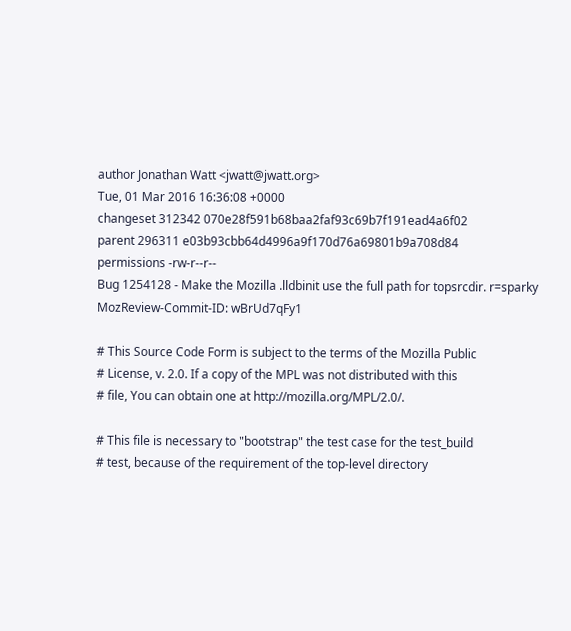author Jonathan Watt <jwatt@jwatt.org>
Tue, 01 Mar 2016 16:36:08 +0000
changeset 312342 070e28f591b68baa2faf93c69b7f191ead4a6f02
parent 296311 e03b93cbb64d4996a9f170d76a69801b9a708d84
permissions -rw-r--r--
Bug 1254128 - Make the Mozilla .lldbinit use the full path for topsrcdir. r=sparky MozReview-Commit-ID: wBrUd7qFy1

# This Source Code Form is subject to the terms of the Mozilla Public
# License, v. 2.0. If a copy of the MPL was not distributed with this
# file, You can obtain one at http://mozilla.org/MPL/2.0/.

# This file is necessary to "bootstrap" the test case for the test_build
# test, because of the requirement of the top-level directory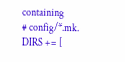containing
# config/*.mk.
DIRS += [